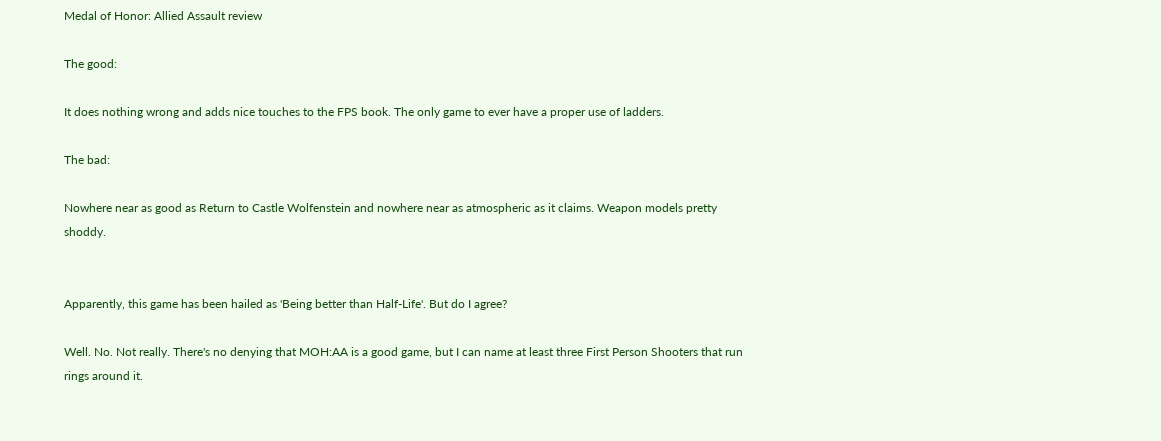Medal of Honor: Allied Assault review

The good:

It does nothing wrong and adds nice touches to the FPS book. The only game to ever have a proper use of ladders.

The bad:

Nowhere near as good as Return to Castle Wolfenstein and nowhere near as atmospheric as it claims. Weapon models pretty shoddy.


Apparently, this game has been hailed as 'Being better than Half-Life'. But do I agree?

Well. No. Not really. There's no denying that MOH:AA is a good game, but I can name at least three First Person Shooters that run rings around it.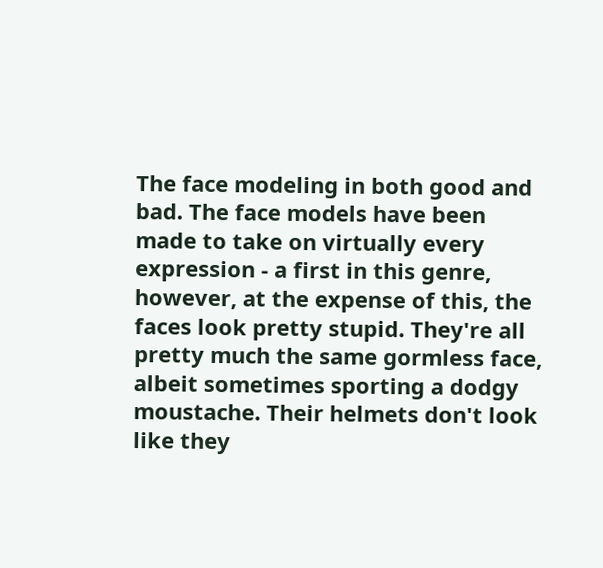The face modeling in both good and bad. The face models have been made to take on virtually every expression - a first in this genre, however, at the expense of this, the faces look pretty stupid. They're all pretty much the same gormless face, albeit sometimes sporting a dodgy moustache. Their helmets don't look like they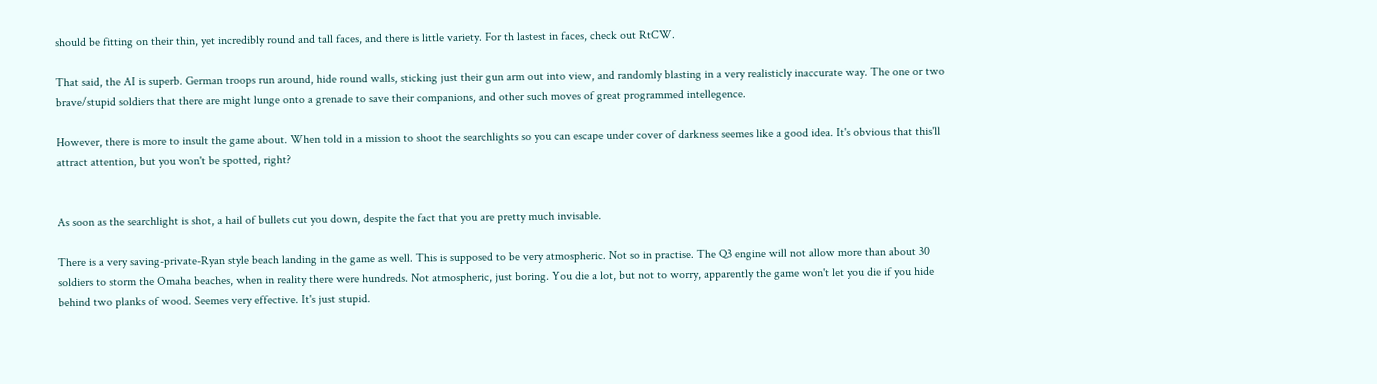should be fitting on their thin, yet incredibly round and tall faces, and there is little variety. For th lastest in faces, check out RtCW.

That said, the AI is superb. German troops run around, hide round walls, sticking just their gun arm out into view, and randomly blasting in a very realisticly inaccurate way. The one or two brave/stupid soldiers that there are might lunge onto a grenade to save their companions, and other such moves of great programmed intellegence.

However, there is more to insult the game about. When told in a mission to shoot the searchlights so you can escape under cover of darkness seemes like a good idea. It's obvious that this'll attract attention, but you won't be spotted, right?


As soon as the searchlight is shot, a hail of bullets cut you down, despite the fact that you are pretty much invisable.

There is a very saving-private-Ryan style beach landing in the game as well. This is supposed to be very atmospheric. Not so in practise. The Q3 engine will not allow more than about 30 soldiers to storm the Omaha beaches, when in reality there were hundreds. Not atmospheric, just boring. You die a lot, but not to worry, apparently the game won't let you die if you hide behind two planks of wood. Seemes very effective. It's just stupid.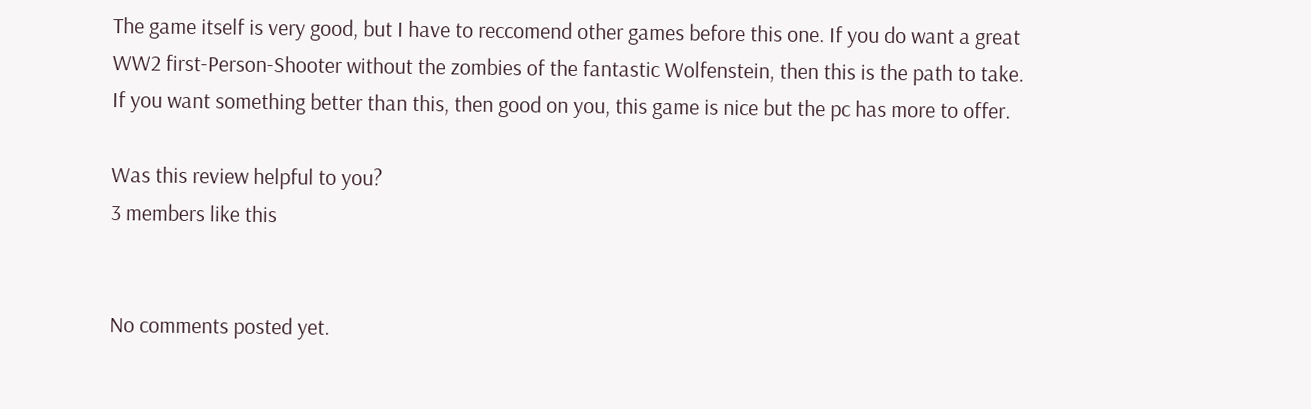The game itself is very good, but I have to reccomend other games before this one. If you do want a great WW2 first-Person-Shooter without the zombies of the fantastic Wolfenstein, then this is the path to take. If you want something better than this, then good on you, this game is nice but the pc has more to offer.

Was this review helpful to you?
3 members like this


No comments posted yet.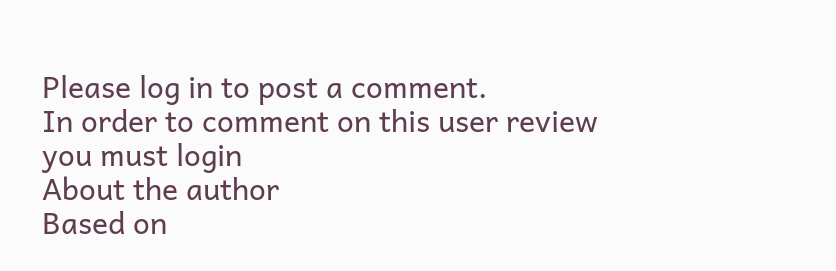Please log in to post a comment.
In order to comment on this user review you must login
About the author
Based on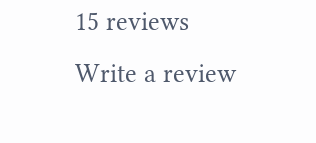15 reviews
Write a review